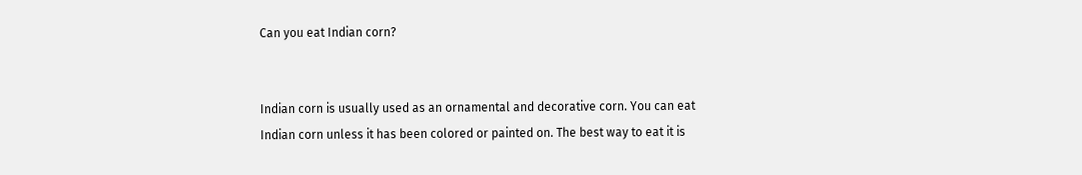Can you eat Indian corn?


Indian corn is usually used as an ornamental and decorative corn. You can eat Indian corn unless it has been colored or painted on. The best way to eat it is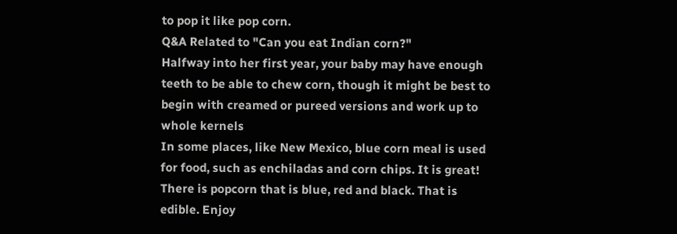to pop it like pop corn.
Q&A Related to "Can you eat Indian corn?"
Halfway into her first year, your baby may have enough teeth to be able to chew corn, though it might be best to begin with creamed or pureed versions and work up to whole kernels
In some places, like New Mexico, blue corn meal is used for food, such as enchiladas and corn chips. It is great! There is popcorn that is blue, red and black. That is edible. Enjoy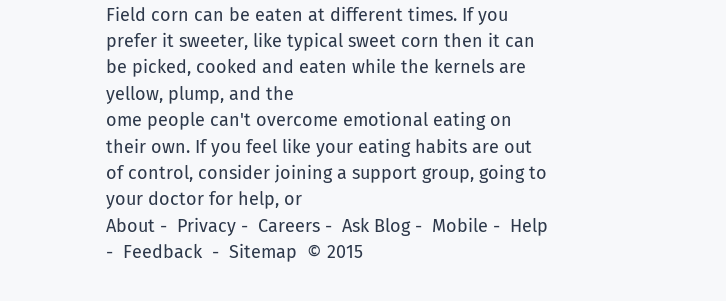Field corn can be eaten at different times. If you prefer it sweeter, like typical sweet corn then it can be picked, cooked and eaten while the kernels are yellow, plump, and the
ome people can't overcome emotional eating on their own. If you feel like your eating habits are out of control, consider joining a support group, going to your doctor for help, or
About -  Privacy -  Careers -  Ask Blog -  Mobile -  Help -  Feedback  -  Sitemap  © 2015